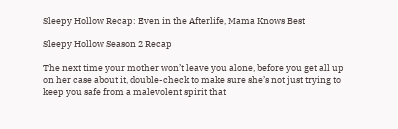Sleepy Hollow Recap: Even in the Afterlife, Mama Knows Best

Sleepy Hollow Season 2 Recap

The next time your mother won’t leave you alone, before you get all up on her case about it, double-check to make sure she’s not just trying to keep you safe from a malevolent spirit that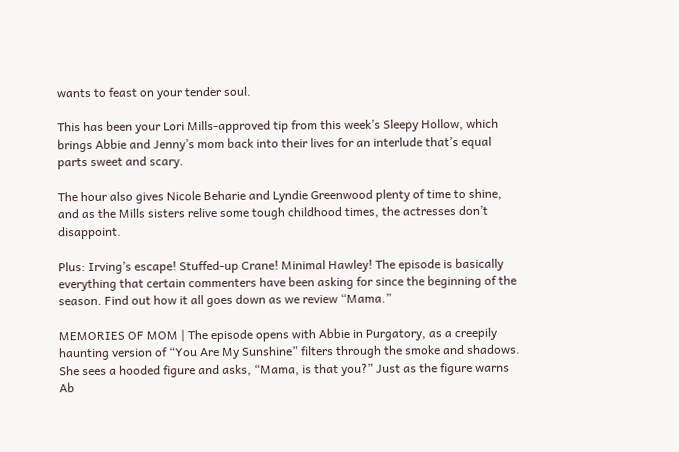wants to feast on your tender soul.

This has been your Lori Mills-approved tip from this week’s Sleepy Hollow, which brings Abbie and Jenny’s mom back into their lives for an interlude that’s equal parts sweet and scary.

The hour also gives Nicole Beharie and Lyndie Greenwood plenty of time to shine, and as the Mills sisters relive some tough childhood times, the actresses don’t disappoint.

Plus: Irving’s escape! Stuffed-up Crane! Minimal Hawley! The episode is basically everything that certain commenters have been asking for since the beginning of the season. Find out how it all goes down as we review “Mama.”

MEMORIES OF MOM | The episode opens with Abbie in Purgatory, as a creepily haunting version of “You Are My Sunshine” filters through the smoke and shadows. She sees a hooded figure and asks, “Mama, is that you?” Just as the figure warns Ab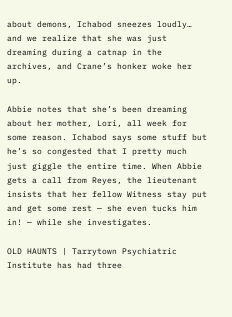about demons, Ichabod sneezes loudly… and we realize that she was just dreaming during a catnap in the archives, and Crane’s honker woke her up.

Abbie notes that she’s been dreaming about her mother, Lori, all week for some reason. Ichabod says some stuff but he’s so congested that I pretty much just giggle the entire time. When Abbie gets a call from Reyes, the lieutenant insists that her fellow Witness stay put and get some rest — she even tucks him in! — while she investigates.

OLD HAUNTS | Tarrytown Psychiatric Institute has had three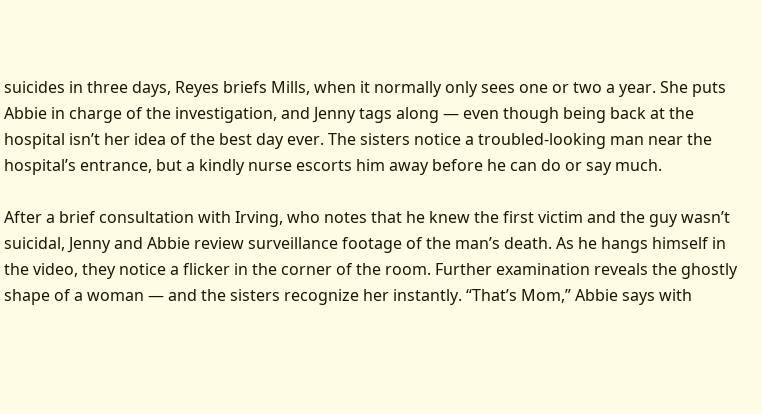suicides in three days, Reyes briefs Mills, when it normally only sees one or two a year. She puts Abbie in charge of the investigation, and Jenny tags along — even though being back at the hospital isn’t her idea of the best day ever. The sisters notice a troubled-looking man near the hospital’s entrance, but a kindly nurse escorts him away before he can do or say much.

After a brief consultation with Irving, who notes that he knew the first victim and the guy wasn’t suicidal, Jenny and Abbie review surveillance footage of the man’s death. As he hangs himself in the video, they notice a flicker in the corner of the room. Further examination reveals the ghostly shape of a woman — and the sisters recognize her instantly. “That’s Mom,” Abbie says with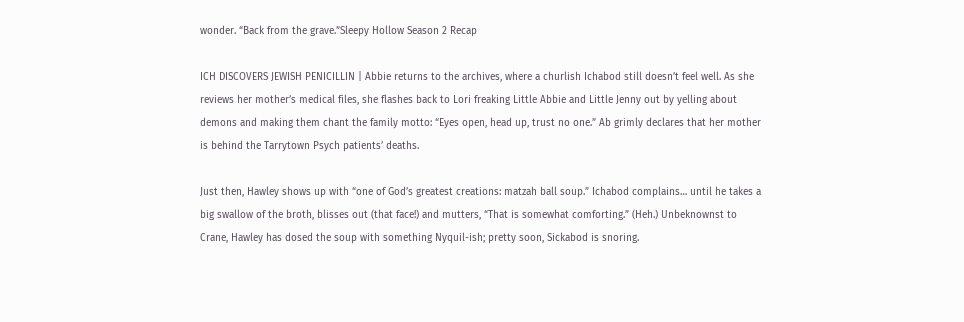wonder. “Back from the grave.”Sleepy Hollow Season 2 Recap

ICH DISCOVERS JEWISH PENICILLIN | Abbie returns to the archives, where a churlish Ichabod still doesn’t feel well. As she reviews her mother’s medical files, she flashes back to Lori freaking Little Abbie and Little Jenny out by yelling about demons and making them chant the family motto: “Eyes open, head up, trust no one.” Ab grimly declares that her mother is behind the Tarrytown Psych patients’ deaths.

Just then, Hawley shows up with “one of God’s greatest creations: matzah ball soup.” Ichabod complains… until he takes a big swallow of the broth, blisses out (that face!) and mutters, “That is somewhat comforting.” (Heh.) Unbeknownst to Crane, Hawley has dosed the soup with something Nyquil-ish; pretty soon, Sickabod is snoring.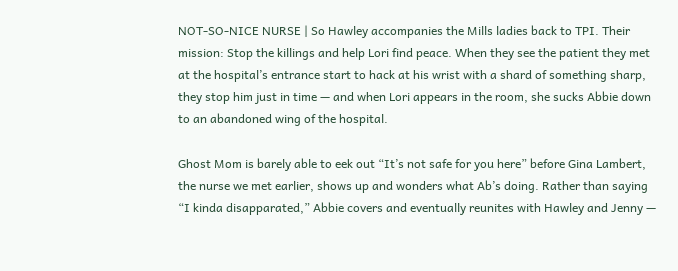NOT-SO-NICE NURSE | So Hawley accompanies the Mills ladies back to TPI. Their mission: Stop the killings and help Lori find peace. When they see the patient they met at the hospital’s entrance start to hack at his wrist with a shard of something sharp, they stop him just in time — and when Lori appears in the room, she sucks Abbie down to an abandoned wing of the hospital.

Ghost Mom is barely able to eek out “It’s not safe for you here” before Gina Lambert, the nurse we met earlier, shows up and wonders what Ab’s doing. Rather than saying “I kinda disapparated,” Abbie covers and eventually reunites with Hawley and Jenny —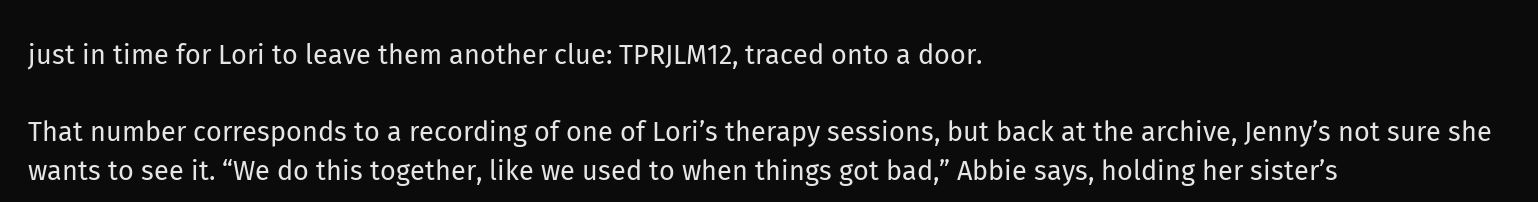just in time for Lori to leave them another clue: TPRJLM12, traced onto a door.

That number corresponds to a recording of one of Lori’s therapy sessions, but back at the archive, Jenny’s not sure she wants to see it. “We do this together, like we used to when things got bad,” Abbie says, holding her sister’s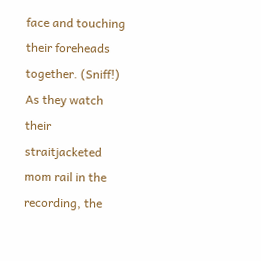face and touching their foreheads together. (Sniff!) As they watch their straitjacketed mom rail in the recording, the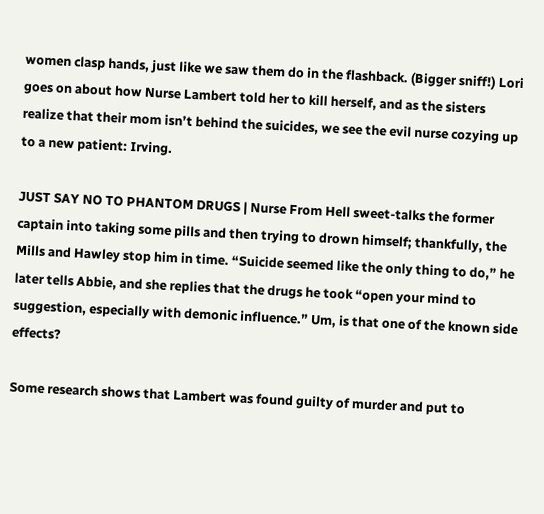women clasp hands, just like we saw them do in the flashback. (Bigger sniff!) Lori goes on about how Nurse Lambert told her to kill herself, and as the sisters realize that their mom isn’t behind the suicides, we see the evil nurse cozying up to a new patient: Irving.

JUST SAY NO TO PHANTOM DRUGS | Nurse From Hell sweet-talks the former captain into taking some pills and then trying to drown himself; thankfully, the Mills and Hawley stop him in time. “Suicide seemed like the only thing to do,” he later tells Abbie, and she replies that the drugs he took “open your mind to suggestion, especially with demonic influence.” Um, is that one of the known side effects?

Some research shows that Lambert was found guilty of murder and put to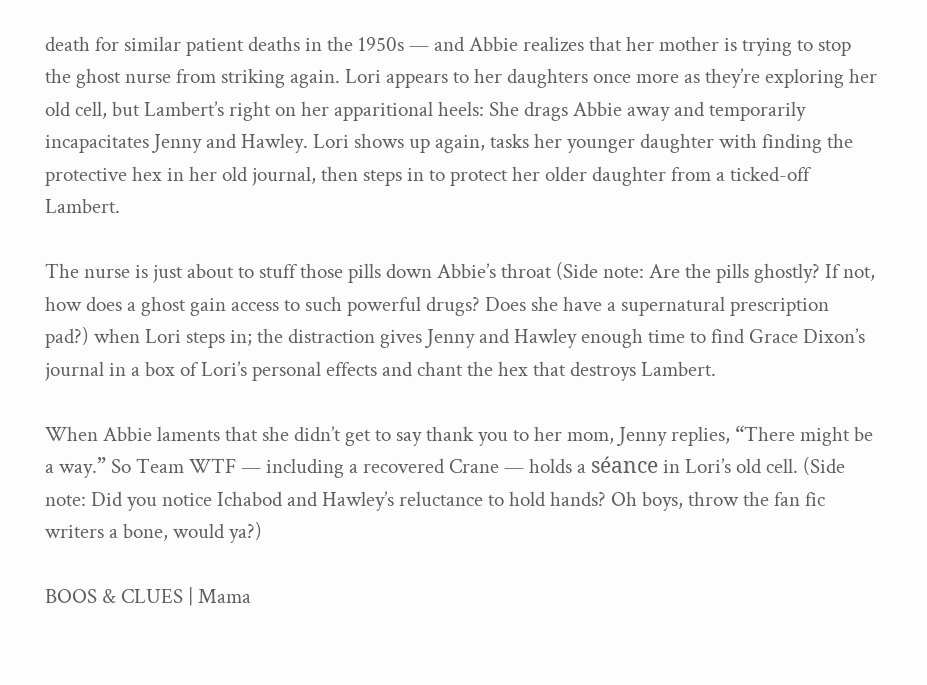death for similar patient deaths in the 1950s — and Abbie realizes that her mother is trying to stop the ghost nurse from striking again. Lori appears to her daughters once more as they’re exploring her old cell, but Lambert’s right on her apparitional heels: She drags Abbie away and temporarily incapacitates Jenny and Hawley. Lori shows up again, tasks her younger daughter with finding the protective hex in her old journal, then steps in to protect her older daughter from a ticked-off Lambert.

The nurse is just about to stuff those pills down Abbie’s throat (Side note: Are the pills ghostly? If not, how does a ghost gain access to such powerful drugs? Does she have a supernatural prescription pad?) when Lori steps in; the distraction gives Jenny and Hawley enough time to find Grace Dixon’s journal in a box of Lori’s personal effects and chant the hex that destroys Lambert.

When Abbie laments that she didn’t get to say thank you to her mom, Jenny replies, “There might be a way.” So Team WTF — including a recovered Crane — holds a séance in Lori’s old cell. (Side note: Did you notice Ichabod and Hawley’s reluctance to hold hands? Oh boys, throw the fan fic writers a bone, would ya?)

BOOS & CLUES | Mama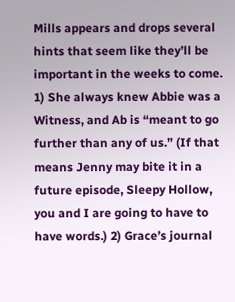Mills appears and drops several hints that seem like they’ll be important in the weeks to come. 1) She always knew Abbie was a Witness, and Ab is “meant to go further than any of us.” (If that means Jenny may bite it in a future episode, Sleepy Hollow, you and I are going to have to have words.) 2) Grace’s journal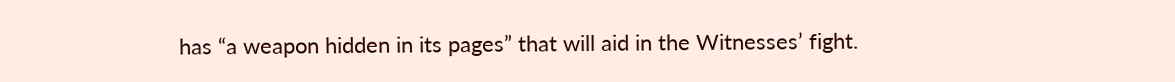has “a weapon hidden in its pages” that will aid in the Witnesses’ fight.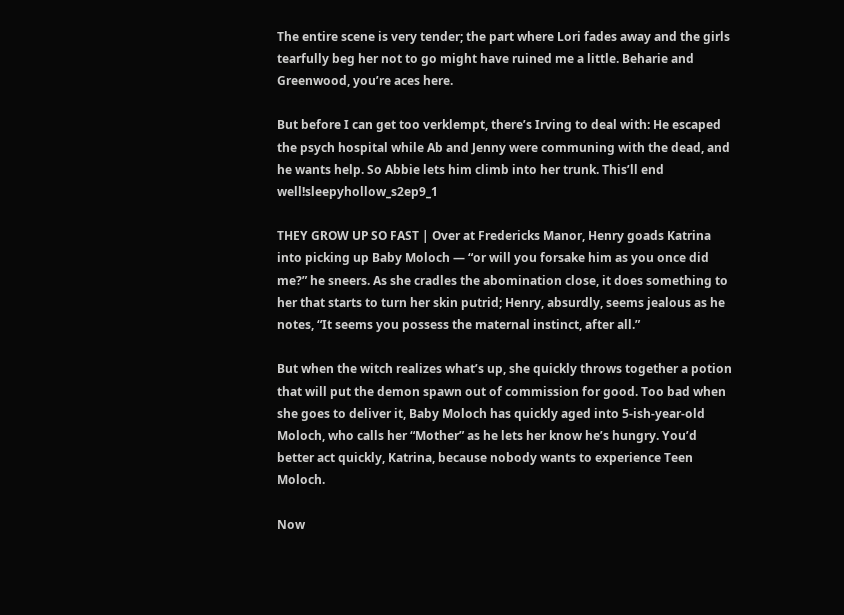The entire scene is very tender; the part where Lori fades away and the girls tearfully beg her not to go might have ruined me a little. Beharie and Greenwood, you’re aces here.

But before I can get too verklempt, there’s Irving to deal with: He escaped the psych hospital while Ab and Jenny were communing with the dead, and he wants help. So Abbie lets him climb into her trunk. This’ll end well!sleepyhollow_s2ep9_1

THEY GROW UP SO FAST | Over at Fredericks Manor, Henry goads Katrina into picking up Baby Moloch — “or will you forsake him as you once did me?” he sneers. As she cradles the abomination close, it does something to her that starts to turn her skin putrid; Henry, absurdly, seems jealous as he notes, “It seems you possess the maternal instinct, after all.”

But when the witch realizes what’s up, she quickly throws together a potion that will put the demon spawn out of commission for good. Too bad when she goes to deliver it, Baby Moloch has quickly aged into 5-ish-year-old Moloch, who calls her “Mother” as he lets her know he’s hungry. You’d better act quickly, Katrina, because nobody wants to experience Teen Moloch.

Now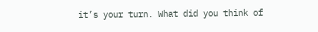it’s your turn. What did you think of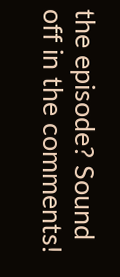the episode? Sound off in the comments!